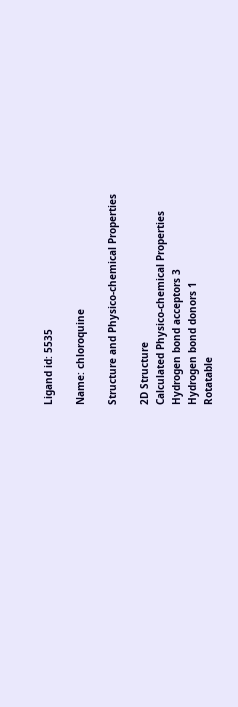Ligand id: 5535

Name: chloroquine

Structure and Physico-chemical Properties

2D Structure
Calculated Physico-chemical Properties
Hydrogen bond acceptors 3
Hydrogen bond donors 1
Rotatable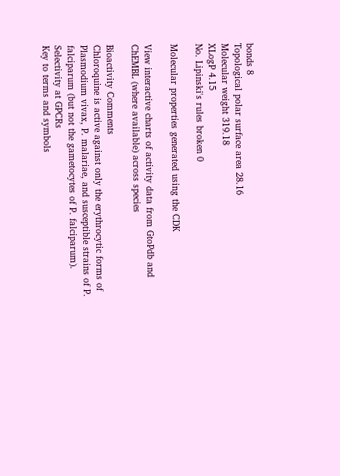bonds 8
Topological polar surface area 28.16
Molecular weight 319.18
XLogP 4.15
No. Lipinski's rules broken 0

Molecular properties generated using the CDK

View interactive charts of activity data from GtoPdb and ChEMBL (where available) across species

Bioactivity Comments
Chloroquine is active against only the erythrocytic forms of Plasmodium vivax, P. malariae, and susceptible strains of P. falciparum (but not the gametocytes of P. falciparum).
Selectivity at GPCRs
Key to terms and symbols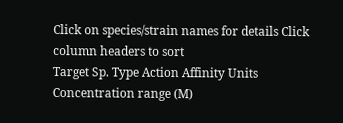Click on species/strain names for details Click column headers to sort
Target Sp. Type Action Affinity Units Concentration range (M)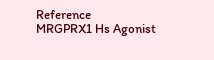Reference
MRGPRX1 Hs Agonist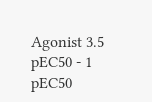Agonist 3.5 pEC50 - 1
pEC50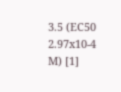3.5 (EC50 2.97x10-4 M) [1]